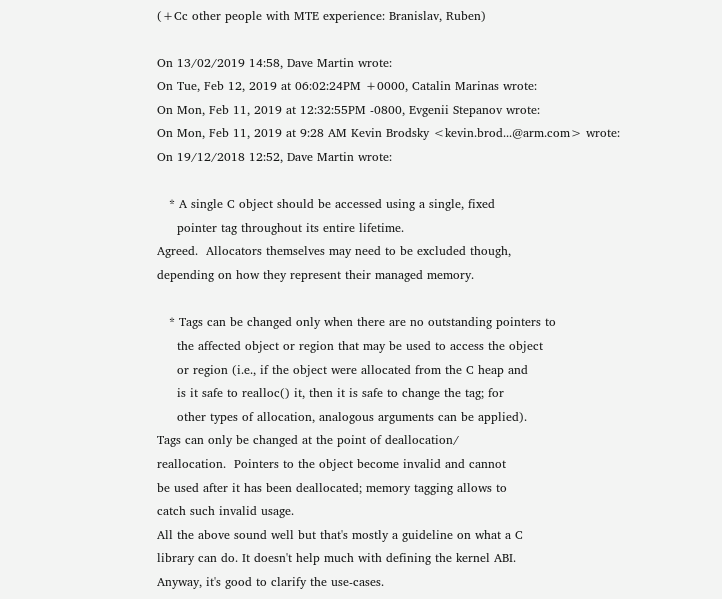(+Cc other people with MTE experience: Branislav, Ruben)

On 13/02/2019 14:58, Dave Martin wrote:
On Tue, Feb 12, 2019 at 06:02:24PM +0000, Catalin Marinas wrote:
On Mon, Feb 11, 2019 at 12:32:55PM -0800, Evgenii Stepanov wrote:
On Mon, Feb 11, 2019 at 9:28 AM Kevin Brodsky <kevin.brod...@arm.com> wrote:
On 19/12/2018 12:52, Dave Martin wrote:

   * A single C object should be accessed using a single, fixed
     pointer tag throughout its entire lifetime.
Agreed.  Allocators themselves may need to be excluded though,
depending on how they represent their managed memory.

   * Tags can be changed only when there are no outstanding pointers to
     the affected object or region that may be used to access the object
     or region (i.e., if the object were allocated from the C heap and
     is it safe to realloc() it, then it is safe to change the tag; for
     other types of allocation, analogous arguments can be applied).
Tags can only be changed at the point of deallocation/
reallocation.  Pointers to the object become invalid and cannot
be used after it has been deallocated; memory tagging allows to
catch such invalid usage.
All the above sound well but that's mostly a guideline on what a C
library can do. It doesn't help much with defining the kernel ABI.
Anyway, it's good to clarify the use-cases.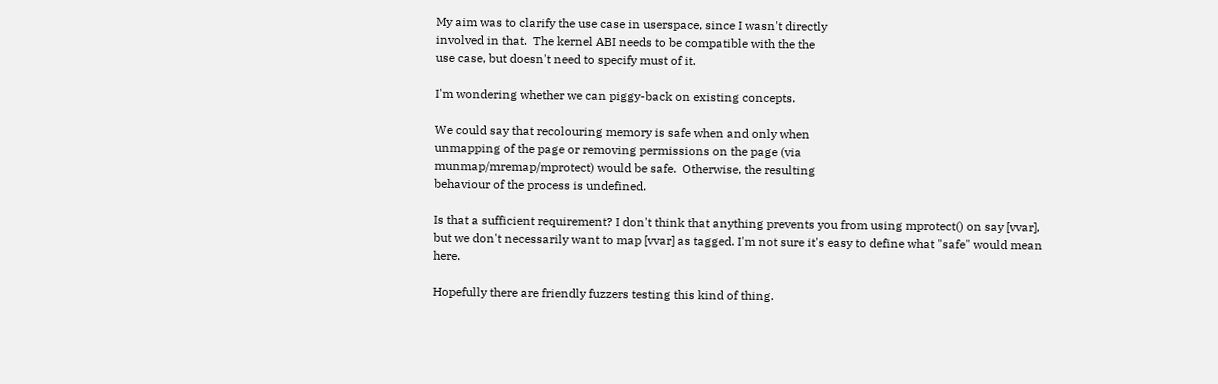My aim was to clarify the use case in userspace, since I wasn't directly
involved in that.  The kernel ABI needs to be compatible with the the
use case, but doesn't need to specify must of it.

I'm wondering whether we can piggy-back on existing concepts.

We could say that recolouring memory is safe when and only when
unmapping of the page or removing permissions on the page (via
munmap/mremap/mprotect) would be safe.  Otherwise, the resulting
behaviour of the process is undefined.

Is that a sufficient requirement? I don't think that anything prevents you from using mprotect() on say [vvar], but we don't necessarily want to map [vvar] as tagged. I'm not sure it's easy to define what "safe" would mean here.

Hopefully there are friendly fuzzers testing this kind of thing.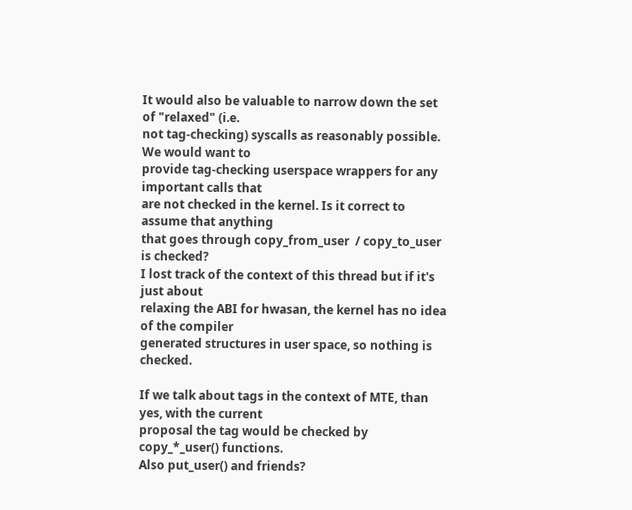It would also be valuable to narrow down the set of "relaxed" (i.e.
not tag-checking) syscalls as reasonably possible. We would want to
provide tag-checking userspace wrappers for any important calls that
are not checked in the kernel. Is it correct to assume that anything
that goes through copy_from_user  / copy_to_user is checked?
I lost track of the context of this thread but if it's just about
relaxing the ABI for hwasan, the kernel has no idea of the compiler
generated structures in user space, so nothing is checked.

If we talk about tags in the context of MTE, than yes, with the current
proposal the tag would be checked by copy_*_user() functions.
Also put_user() and friends?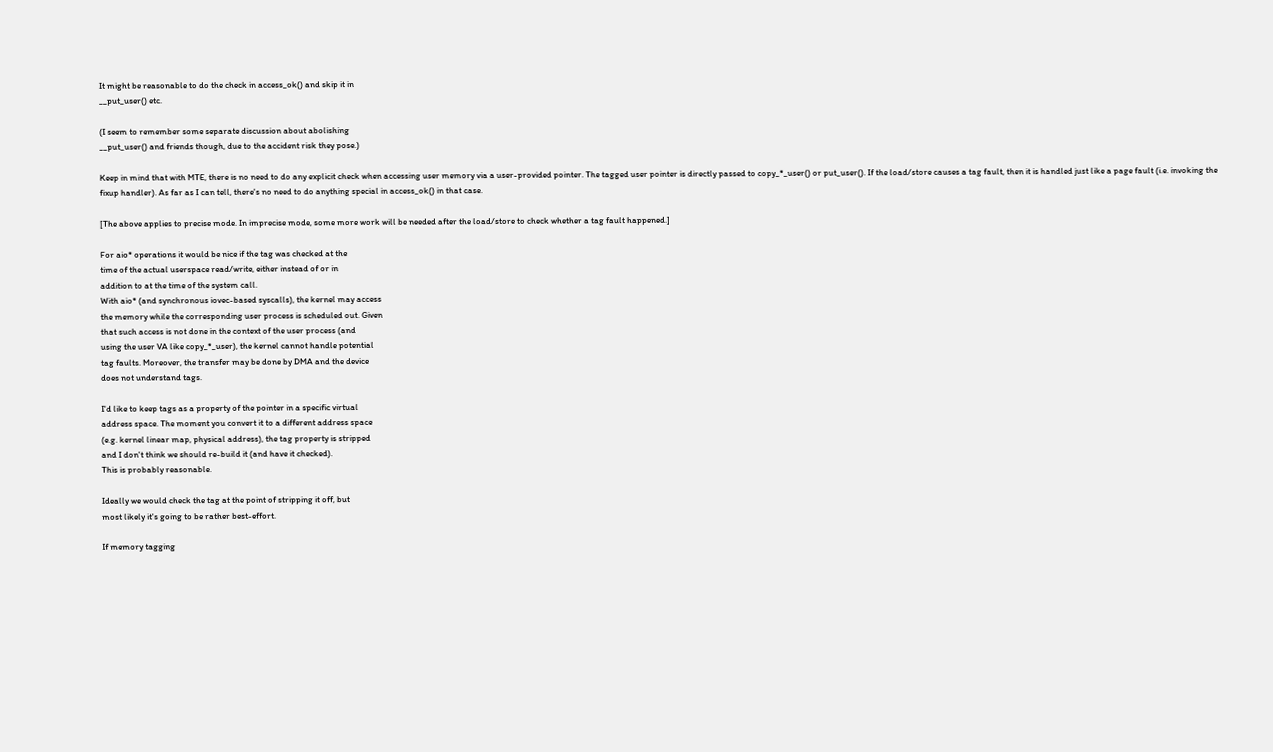It might be reasonable to do the check in access_ok() and skip it in
__put_user() etc.

(I seem to remember some separate discussion about abolishing
__put_user() and friends though, due to the accident risk they pose.)

Keep in mind that with MTE, there is no need to do any explicit check when accessing user memory via a user-provided pointer. The tagged user pointer is directly passed to copy_*_user() or put_user(). If the load/store causes a tag fault, then it is handled just like a page fault (i.e. invoking the fixup handler). As far as I can tell, there's no need to do anything special in access_ok() in that case.

[The above applies to precise mode. In imprecise mode, some more work will be needed after the load/store to check whether a tag fault happened.]

For aio* operations it would be nice if the tag was checked at the
time of the actual userspace read/write, either instead of or in
addition to at the time of the system call.
With aio* (and synchronous iovec-based syscalls), the kernel may access
the memory while the corresponding user process is scheduled out. Given
that such access is not done in the context of the user process (and
using the user VA like copy_*_user), the kernel cannot handle potential
tag faults. Moreover, the transfer may be done by DMA and the device
does not understand tags.

I'd like to keep tags as a property of the pointer in a specific virtual
address space. The moment you convert it to a different address space
(e.g. kernel linear map, physical address), the tag property is stripped
and I don't think we should re-build it (and have it checked).
This is probably reasonable.

Ideally we would check the tag at the point of stripping it off, but
most likely it's going to be rather best-effort.

If memory tagging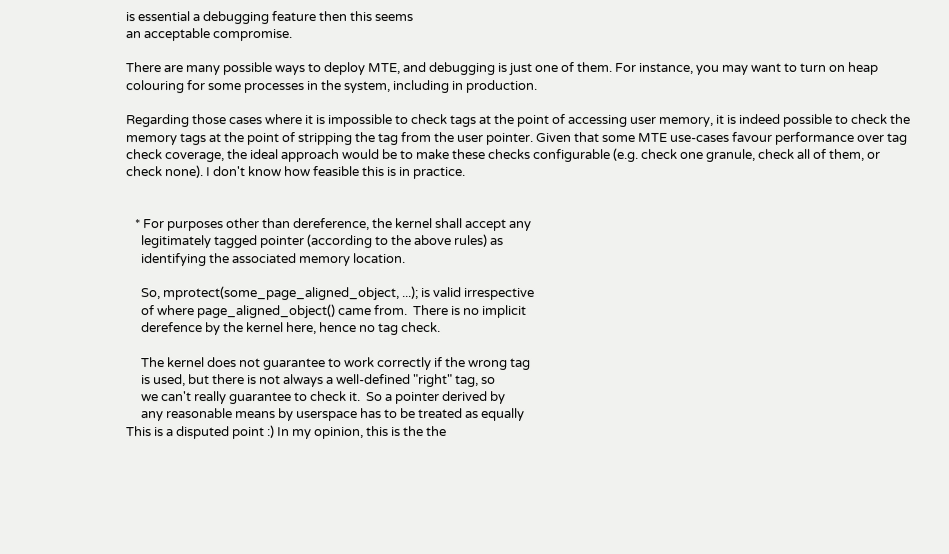is essential a debugging feature then this seems
an acceptable compromise.

There are many possible ways to deploy MTE, and debugging is just one of them. For instance, you may want to turn on heap colouring for some processes in the system, including in production.

Regarding those cases where it is impossible to check tags at the point of accessing user memory, it is indeed possible to check the memory tags at the point of stripping the tag from the user pointer. Given that some MTE use-cases favour performance over tag check coverage, the ideal approach would be to make these checks configurable (e.g. check one granule, check all of them, or check none). I don't know how feasible this is in practice.


   * For purposes other than dereference, the kernel shall accept any
     legitimately tagged pointer (according to the above rules) as
     identifying the associated memory location.

     So, mprotect(some_page_aligned_object, ...); is valid irrespective
     of where page_aligned_object() came from.  There is no implicit
     derefence by the kernel here, hence no tag check.

     The kernel does not guarantee to work correctly if the wrong tag
     is used, but there is not always a well-defined "right" tag, so
     we can't really guarantee to check it.  So a pointer derived by
     any reasonable means by userspace has to be treated as equally
This is a disputed point :) In my opinion, this is the the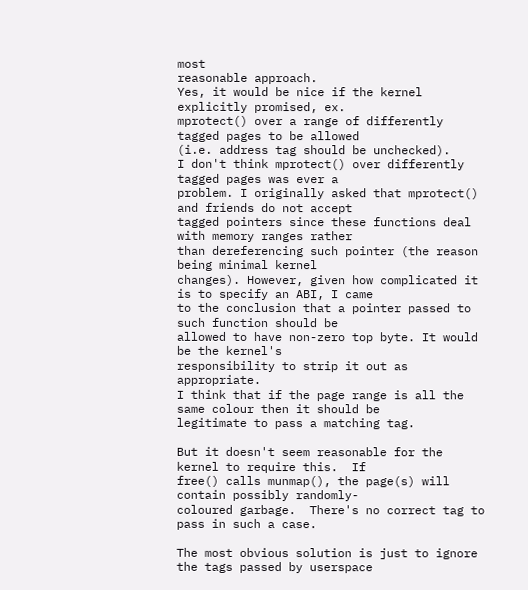most
reasonable approach.
Yes, it would be nice if the kernel explicitly promised, ex.
mprotect() over a range of differently tagged pages to be allowed
(i.e. address tag should be unchecked).
I don't think mprotect() over differently tagged pages was ever a
problem. I originally asked that mprotect() and friends do not accept
tagged pointers since these functions deal with memory ranges rather
than dereferencing such pointer (the reason being minimal kernel
changes). However, given how complicated it is to specify an ABI, I came
to the conclusion that a pointer passed to such function should be
allowed to have non-zero top byte. It would be the kernel's
responsibility to strip it out as appropriate.
I think that if the page range is all the same colour then it should be
legitimate to pass a matching tag.

But it doesn't seem reasonable for the kernel to require this.  If
free() calls munmap(), the page(s) will contain possibly randomly-
coloured garbage.  There's no correct tag to pass in such a case.

The most obvious solution is just to ignore the tags passed by userspace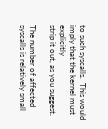to such syscalls.  This would imply that the kernel must explicitly
strip it out, as you suggest.

The number of affected syscalls is relatively small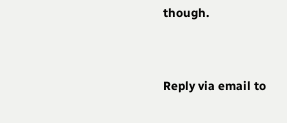though.


Reply via email to